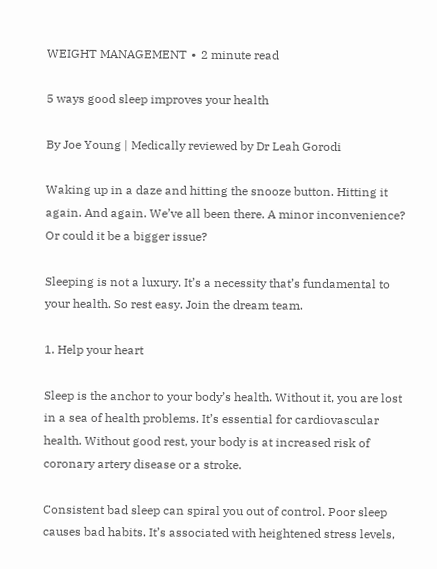WEIGHT MANAGEMENT ∙ 2 minute read

5 ways good sleep improves your health

By Joe Young | Medically reviewed by Dr Leah Gorodi

Waking up in a daze and hitting the snooze button. Hitting it again. And again. We’ve all been there. A minor inconvenience? Or could it be a bigger issue?

Sleeping is not a luxury. It’s a necessity that’s fundamental to your health. So rest easy. Join the dream team.

1. Help your heart

Sleep is the anchor to your body’s health. Without it, you are lost in a sea of health problems. It’s essential for cardiovascular health. Without good rest, your body is at increased risk of coronary artery disease or a stroke.

Consistent bad sleep can spiral you out of control. Poor sleep causes bad habits. It’s associated with heightened stress levels,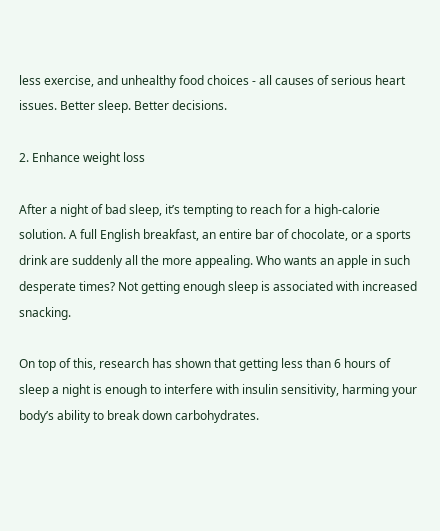less exercise, and unhealthy food choices - all causes of serious heart issues. Better sleep. Better decisions.

2. Enhance weight loss

After a night of bad sleep, it’s tempting to reach for a high-calorie solution. A full English breakfast, an entire bar of chocolate, or a sports drink are suddenly all the more appealing. Who wants an apple in such desperate times? Not getting enough sleep is associated with increased snacking.

On top of this, research has shown that getting less than 6 hours of sleep a night is enough to interfere with insulin sensitivity, harming your body’s ability to break down carbohydrates.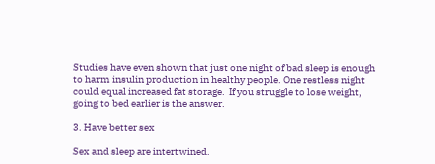Studies have even shown that just one night of bad sleep is enough to harm insulin production in healthy people. One restless night could equal increased fat storage.  If you struggle to lose weight, going to bed earlier is the answer.

3. Have better sex

Sex and sleep are intertwined.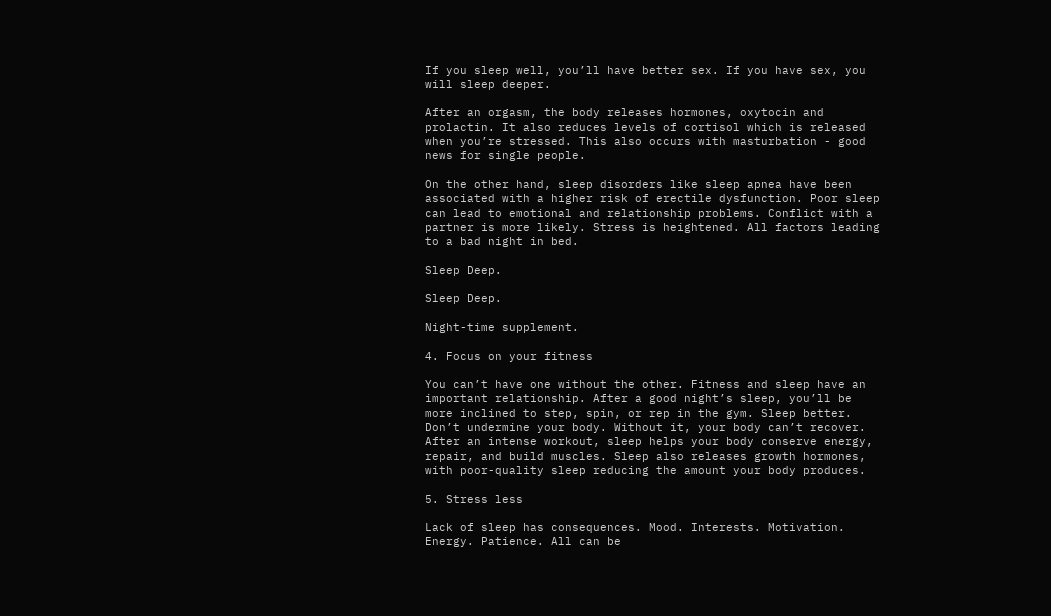If you sleep well, you’ll have better sex. If you have sex, you will sleep deeper.

After an orgasm, the body releases hormones, oxytocin and prolactin. It also reduces levels of cortisol which is released when you’re stressed. This also occurs with masturbation - good news for single people.

On the other hand, sleep disorders like sleep apnea have been associated with a higher risk of erectile dysfunction. Poor sleep can lead to emotional and relationship problems. Conflict with a partner is more likely. Stress is heightened. All factors leading to a bad night in bed.

Sleep Deep.

Sleep Deep.

Night-time supplement.

4. Focus on your fitness

You can’t have one without the other. Fitness and sleep have an important relationship. After a good night’s sleep, you’ll be more inclined to step, spin, or rep in the gym. Sleep better. Don’t undermine your body. Without it, your body can’t recover. After an intense workout, sleep helps your body conserve energy, repair, and build muscles. Sleep also releases growth hormones, with poor-quality sleep reducing the amount your body produces.

5. Stress less

Lack of sleep has consequences. Mood. Interests. Motivation. Energy. Patience. All can be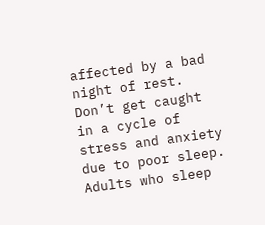affected by a bad night of rest. Don’t get caught in a cycle of stress and anxiety due to poor sleep. Adults who sleep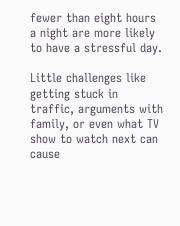fewer than eight hours a night are more likely to have a stressful day.

Little challenges like getting stuck in traffic, arguments with family, or even what TV show to watch next can cause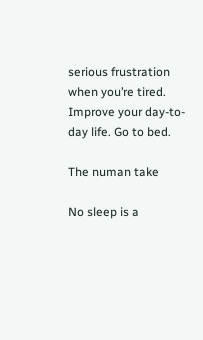serious frustration when you’re tired. Improve your day-to-day life. Go to bed.

The numan take

No sleep is a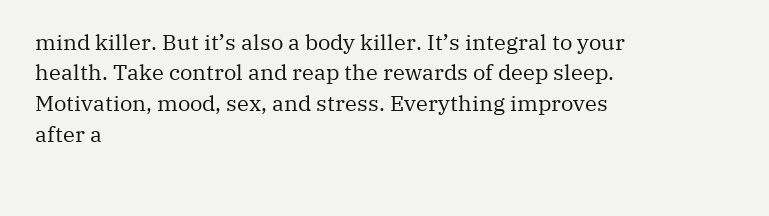mind killer. But it’s also a body killer. It’s integral to your health. Take control and reap the rewards of deep sleep. Motivation, mood, sex, and stress. Everything improves after a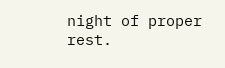night of proper rest.